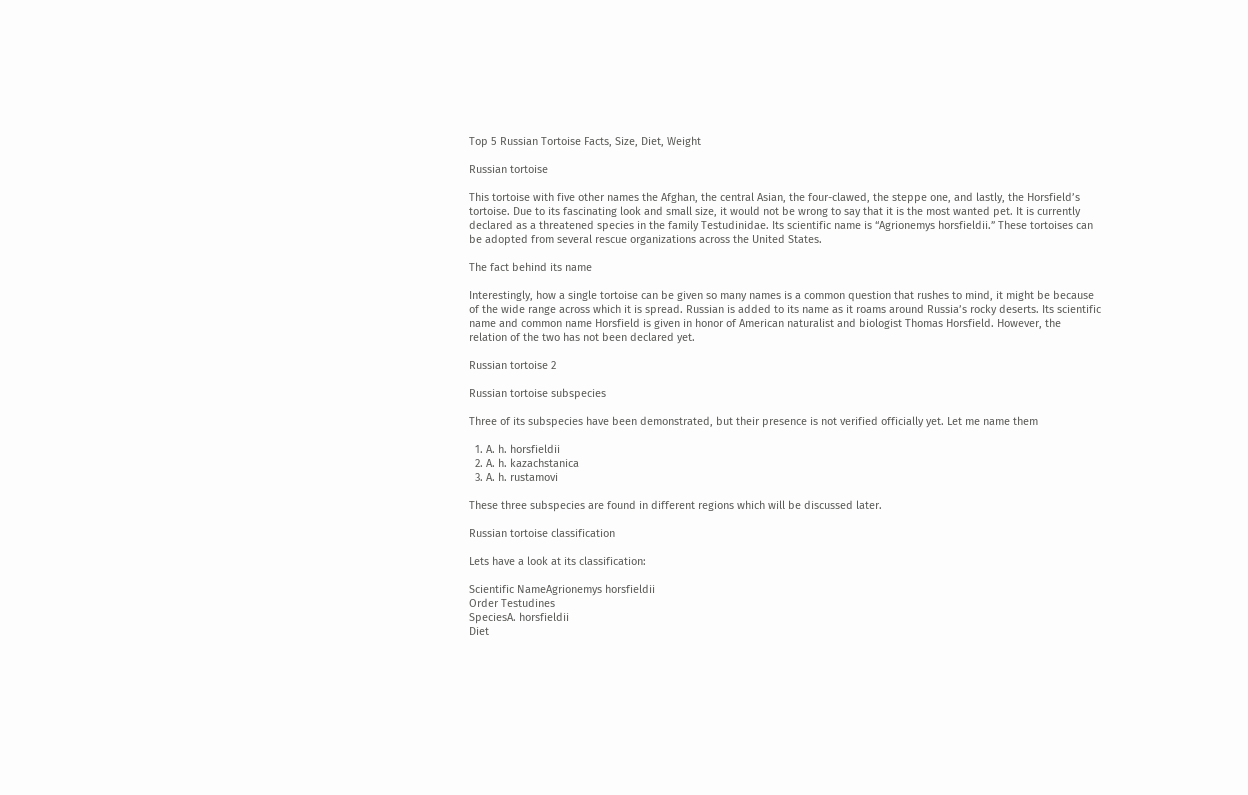Top 5 Russian Tortoise Facts, Size, Diet, Weight

Russian tortoise

This tortoise with five other names the Afghan, the central Asian, the four-clawed, the steppe one, and lastly, the Horsfield’s tortoise. Due to its fascinating look and small size, it would not be wrong to say that it is the most wanted pet. It is currently declared as a threatened species in the family Testudinidae. Its scientific name is “Agrionemys horsfieldii.” These tortoises can be adopted from several rescue organizations across the United States.

The fact behind its name

Interestingly, how a single tortoise can be given so many names is a common question that rushes to mind, it might be because of the wide range across which it is spread. Russian is added to its name as it roams around Russia’s rocky deserts. Its scientific name and common name Horsfield is given in honor of American naturalist and biologist Thomas Horsfield. However, the relation of the two has not been declared yet.

Russian tortoise 2

Russian tortoise subspecies

Three of its subspecies have been demonstrated, but their presence is not verified officially yet. Let me name them

  1. A. h. horsfieldii
  2. A. h. kazachstanica
  3. A. h. rustamovi

These three subspecies are found in different regions which will be discussed later.

Russian tortoise classification

Lets have a look at its classification:

Scientific NameAgrionemys horsfieldii
Order Testudines
SpeciesA. horsfieldii
Diet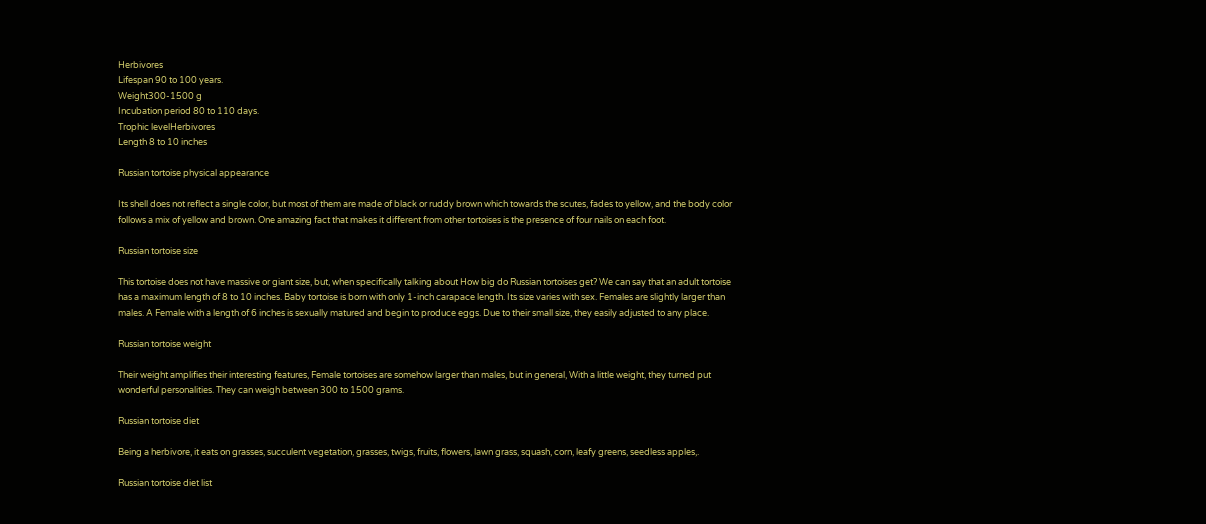Herbivores
Lifespan 90 to 100 years.
Weight300-1500 g
Incubation period 80 to 110 days.
Trophic levelHerbivores
Length 8 to 10 inches

Russian tortoise physical appearance

Its shell does not reflect a single color, but most of them are made of black or ruddy brown which towards the scutes, fades to yellow, and the body color follows a mix of yellow and brown. One amazing fact that makes it different from other tortoises is the presence of four nails on each foot.

Russian tortoise size

This tortoise does not have massive or giant size, but, when specifically talking about How big do Russian tortoises get? We can say that an adult tortoise has a maximum length of 8 to 10 inches. Baby tortoise is born with only 1-inch carapace length. Its size varies with sex. Females are slightly larger than males. A Female with a length of 6 inches is sexually matured and begin to produce eggs. Due to their small size, they easily adjusted to any place.

Russian tortoise weight

Their weight amplifies their interesting features, Female tortoises are somehow larger than males, but in general, With a little weight, they turned put wonderful personalities. They can weigh between 300 to 1500 grams.

Russian tortoise diet

Being a herbivore, it eats on grasses, succulent vegetation, grasses, twigs, fruits, flowers, lawn grass, squash, corn, leafy greens, seedless apples,.

Russian tortoise diet list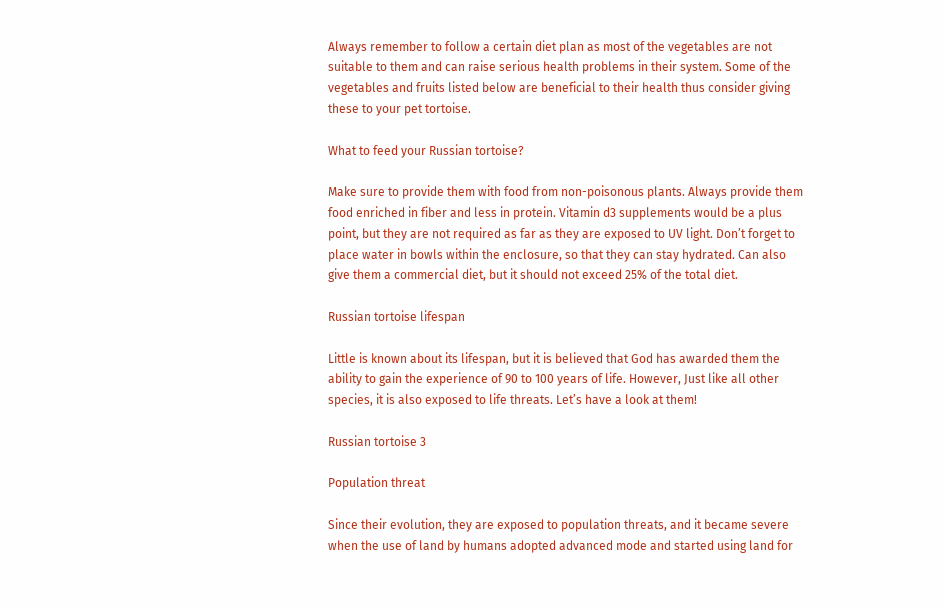Always remember to follow a certain diet plan as most of the vegetables are not suitable to them and can raise serious health problems in their system. Some of the vegetables and fruits listed below are beneficial to their health thus consider giving these to your pet tortoise.

What to feed your Russian tortoise?

Make sure to provide them with food from non-poisonous plants. Always provide them food enriched in fiber and less in protein. Vitamin d3 supplements would be a plus point, but they are not required as far as they are exposed to UV light. Don’t forget to place water in bowls within the enclosure, so that they can stay hydrated. Can also give them a commercial diet, but it should not exceed 25% of the total diet.

Russian tortoise lifespan

Little is known about its lifespan, but it is believed that God has awarded them the ability to gain the experience of 90 to 100 years of life. However, Just like all other species, it is also exposed to life threats. Let’s have a look at them!

Russian tortoise 3

Population threat

Since their evolution, they are exposed to population threats, and it became severe when the use of land by humans adopted advanced mode and started using land for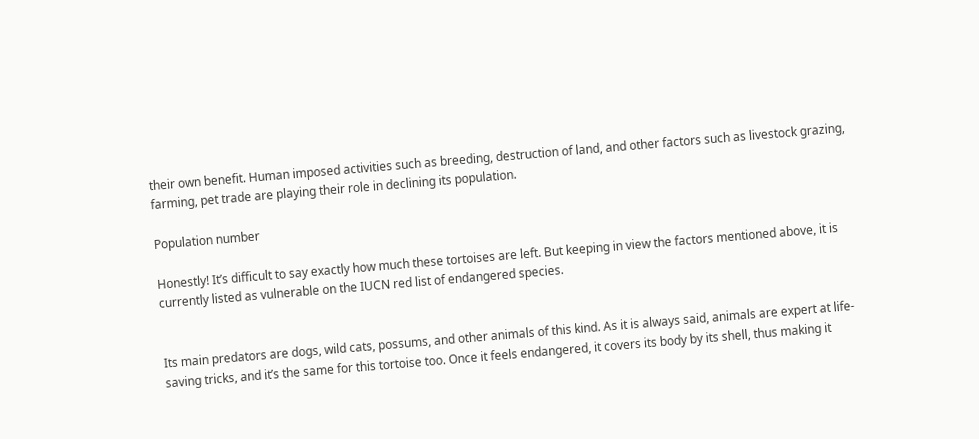their own benefit. Human imposed activities such as breeding, destruction of land, and other factors such as livestock grazing, farming, pet trade are playing their role in declining its population.

Population number

Honestly! It’s difficult to say exactly how much these tortoises are left. But keeping in view the factors mentioned above, it is currently listed as vulnerable on the IUCN red list of endangered species.


Its main predators are dogs, wild cats, possums, and other animals of this kind. As it is always said, animals are expert at life-saving tricks, and it’s the same for this tortoise too. Once it feels endangered, it covers its body by its shell, thus making it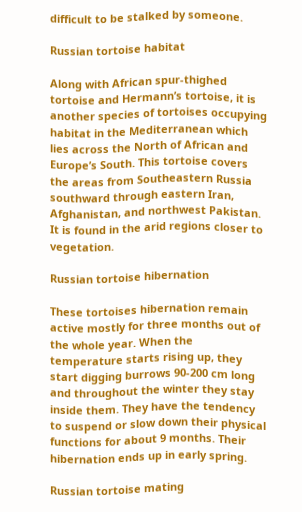difficult to be stalked by someone.

Russian tortoise habitat

Along with African spur-thighed tortoise and Hermann’s tortoise, it is another species of tortoises occupying habitat in the Mediterranean which lies across the North of African and Europe’s South. This tortoise covers the areas from Southeastern Russia southward through eastern Iran, Afghanistan, and northwest Pakistan. It is found in the arid regions closer to vegetation.

Russian tortoise hibernation

These tortoises hibernation remain active mostly for three months out of the whole year. When the temperature starts rising up, they start digging burrows 90-200 cm long and throughout the winter they stay inside them. They have the tendency to suspend or slow down their physical functions for about 9 months. Their hibernation ends up in early spring.

Russian tortoise mating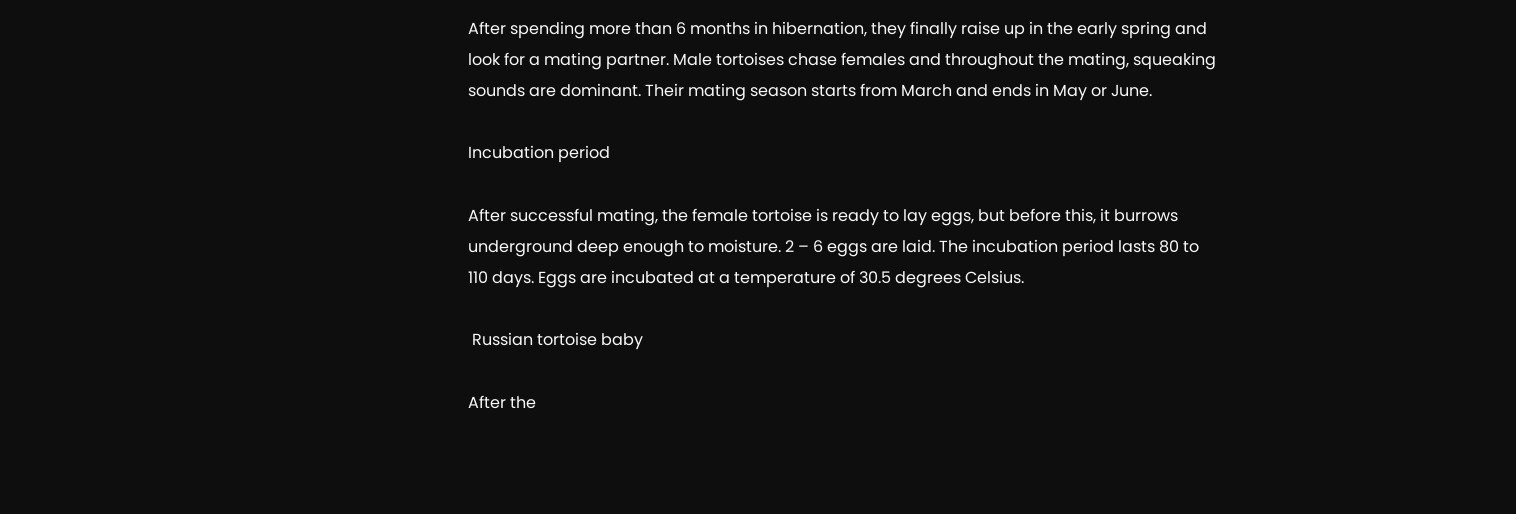After spending more than 6 months in hibernation, they finally raise up in the early spring and look for a mating partner. Male tortoises chase females and throughout the mating, squeaking sounds are dominant. Their mating season starts from March and ends in May or June.

Incubation period

After successful mating, the female tortoise is ready to lay eggs, but before this, it burrows underground deep enough to moisture. 2 – 6 eggs are laid. The incubation period lasts 80 to 110 days. Eggs are incubated at a temperature of 30.5 degrees Celsius.

 Russian tortoise baby

After the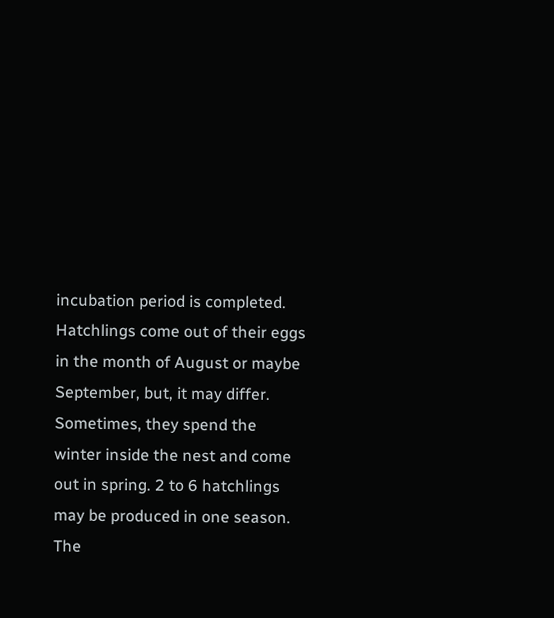incubation period is completed. Hatchlings come out of their eggs in the month of August or maybe September, but, it may differ. Sometimes, they spend the winter inside the nest and come out in spring. 2 to 6 hatchlings may be produced in one season. The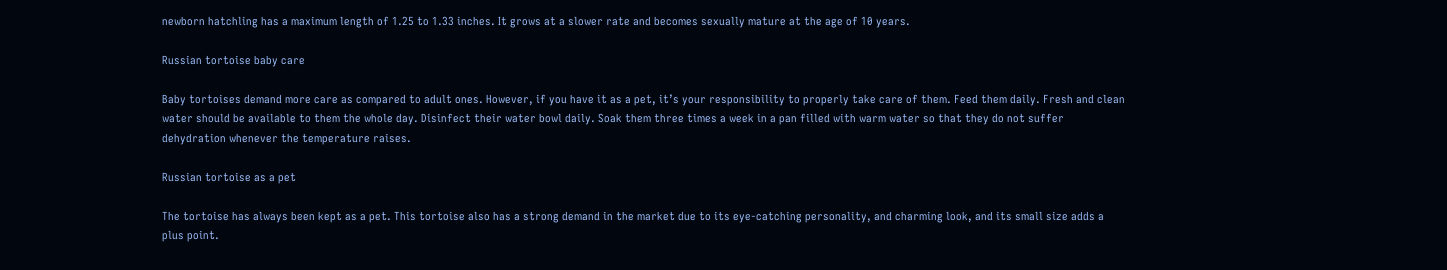newborn hatchling has a maximum length of 1.25 to 1.33 inches. It grows at a slower rate and becomes sexually mature at the age of 10 years.

Russian tortoise baby care

Baby tortoises demand more care as compared to adult ones. However, if you have it as a pet, it’s your responsibility to properly take care of them. Feed them daily. Fresh and clean water should be available to them the whole day. Disinfect their water bowl daily. Soak them three times a week in a pan filled with warm water so that they do not suffer dehydration whenever the temperature raises.

Russian tortoise as a pet

The tortoise has always been kept as a pet. This tortoise also has a strong demand in the market due to its eye-catching personality, and charming look, and its small size adds a plus point.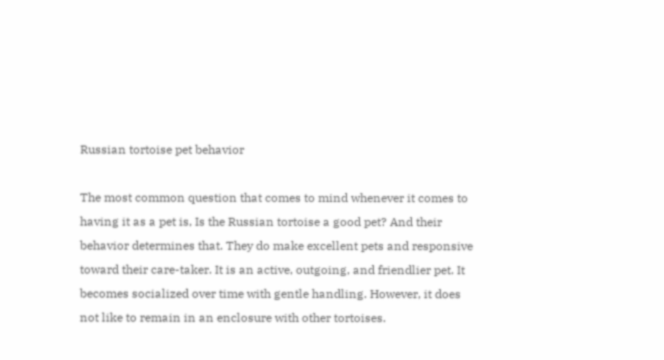Russian tortoise pet behavior

The most common question that comes to mind whenever it comes to having it as a pet is, Is the Russian tortoise a good pet? And their behavior determines that. They do make excellent pets and responsive toward their care-taker. It is an active, outgoing, and friendlier pet. It becomes socialized over time with gentle handling. However, it does not like to remain in an enclosure with other tortoises.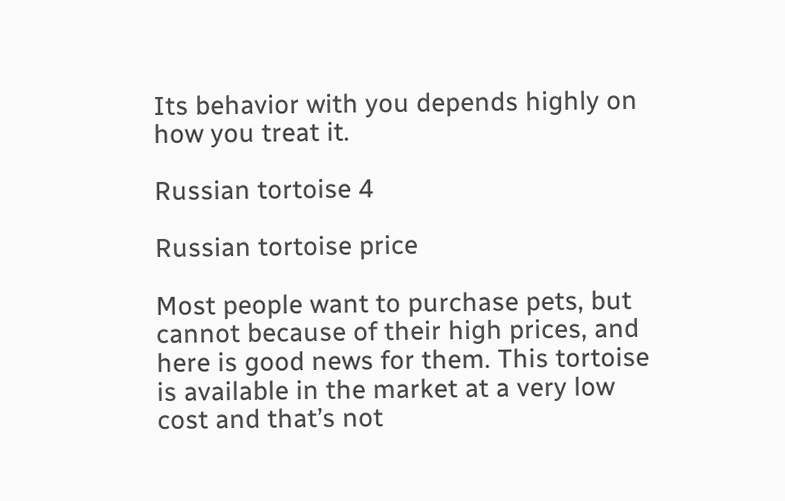Its behavior with you depends highly on how you treat it.

Russian tortoise 4

Russian tortoise price

Most people want to purchase pets, but cannot because of their high prices, and here is good news for them. This tortoise is available in the market at a very low cost and that’s not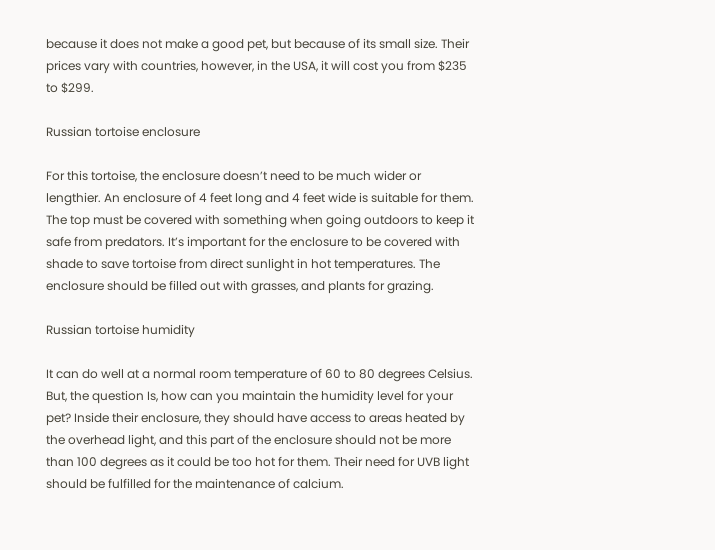because it does not make a good pet, but because of its small size. Their prices vary with countries, however, in the USA, it will cost you from $235 to $299.

Russian tortoise enclosure

For this tortoise, the enclosure doesn’t need to be much wider or lengthier. An enclosure of 4 feet long and 4 feet wide is suitable for them. The top must be covered with something when going outdoors to keep it safe from predators. It’s important for the enclosure to be covered with shade to save tortoise from direct sunlight in hot temperatures. The enclosure should be filled out with grasses, and plants for grazing.

Russian tortoise humidity

It can do well at a normal room temperature of 60 to 80 degrees Celsius. But, the question Is, how can you maintain the humidity level for your pet? Inside their enclosure, they should have access to areas heated by the overhead light, and this part of the enclosure should not be more than 100 degrees as it could be too hot for them. Their need for UVB light should be fulfilled for the maintenance of calcium.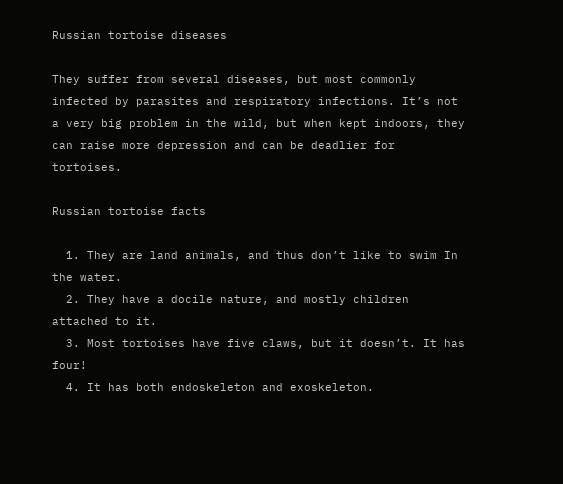Russian tortoise diseases

They suffer from several diseases, but most commonly infected by parasites and respiratory infections. It’s not a very big problem in the wild, but when kept indoors, they can raise more depression and can be deadlier for tortoises.

Russian tortoise facts

  1. They are land animals, and thus don’t like to swim In the water.
  2. They have a docile nature, and mostly children attached to it.
  3. Most tortoises have five claws, but it doesn’t. It has four!
  4. It has both endoskeleton and exoskeleton.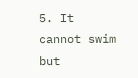5. It cannot swim but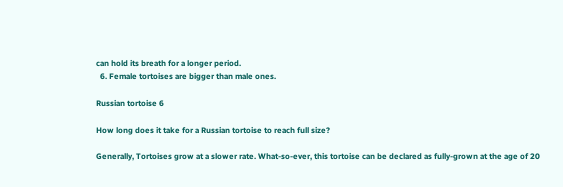can hold its breath for a longer period.
  6. Female tortoises are bigger than male ones.

Russian tortoise 6

How long does it take for a Russian tortoise to reach full size?

Generally, Tortoises grow at a slower rate. What-so-ever, this tortoise can be declared as fully-grown at the age of 20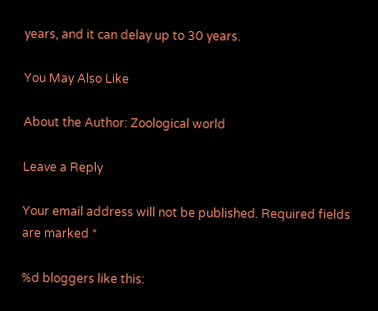years, and it can delay up to 30 years.

You May Also Like

About the Author: Zoological world

Leave a Reply

Your email address will not be published. Required fields are marked *

%d bloggers like this: